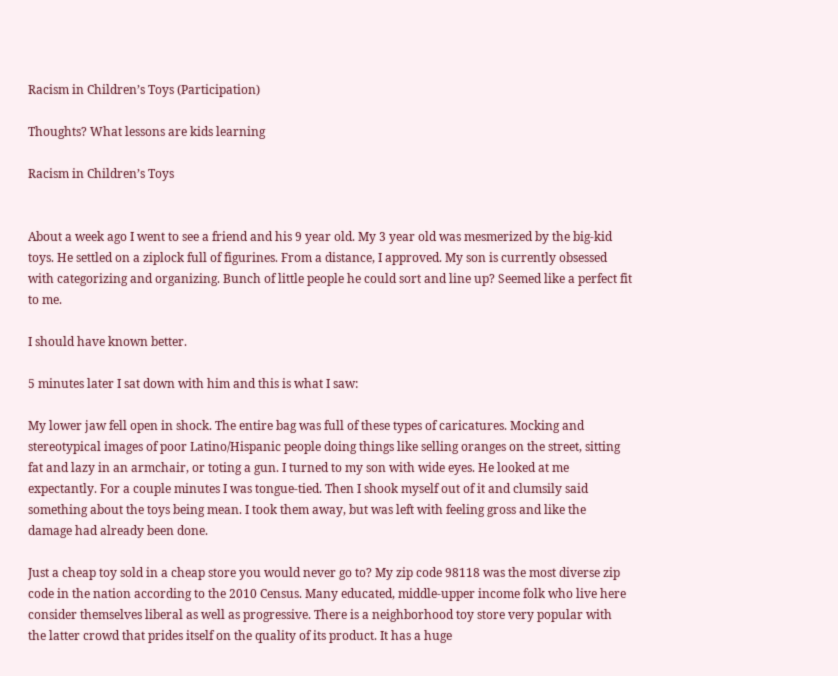Racism in Children’s Toys (Participation)

Thoughts? What lessons are kids learning

Racism in Children’s Toys


About a week ago I went to see a friend and his 9 year old. My 3 year old was mesmerized by the big-kid toys. He settled on a ziplock full of figurines. From a distance, I approved. My son is currently obsessed with categorizing and organizing. Bunch of little people he could sort and line up? Seemed like a perfect fit to me.

I should have known better.

5 minutes later I sat down with him and this is what I saw:

My lower jaw fell open in shock. The entire bag was full of these types of caricatures. Mocking and stereotypical images of poor Latino/Hispanic people doing things like selling oranges on the street, sitting fat and lazy in an armchair, or toting a gun. I turned to my son with wide eyes. He looked at me expectantly. For a couple minutes I was tongue-tied. Then I shook myself out of it and clumsily said something about the toys being mean. I took them away, but was left with feeling gross and like the damage had already been done.

Just a cheap toy sold in a cheap store you would never go to? My zip code 98118 was the most diverse zip code in the nation according to the 2010 Census. Many educated, middle-upper income folk who live here consider themselves liberal as well as progressive. There is a neighborhood toy store very popular with the latter crowd that prides itself on the quality of its product. It has a huge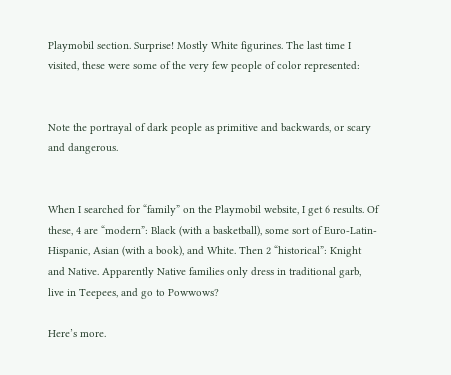Playmobil section. Surprise! Mostly White figurines. The last time I visited, these were some of the very few people of color represented:


Note the portrayal of dark people as primitive and backwards, or scary and dangerous.


When I searched for “family” on the Playmobil website, I get 6 results. Of these, 4 are “modern”: Black (with a basketball), some sort of Euro-Latin-Hispanic, Asian (with a book), and White. Then 2 “historical”: Knight and Native. Apparently Native families only dress in traditional garb, live in Teepees, and go to Powwows?

Here’s more.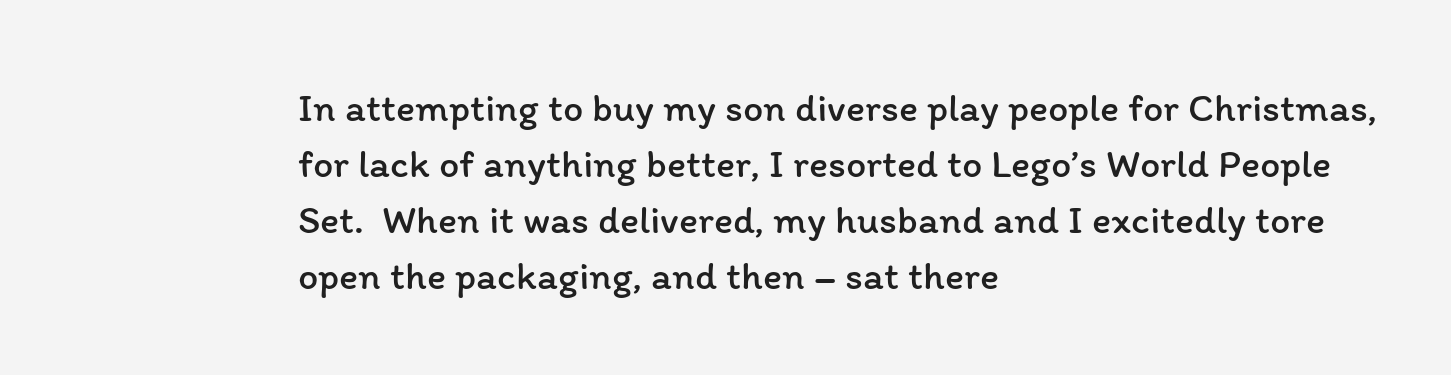In attempting to buy my son diverse play people for Christmas, for lack of anything better, I resorted to Lego’s World People Set.  When it was delivered, my husband and I excitedly tore open the packaging, and then – sat there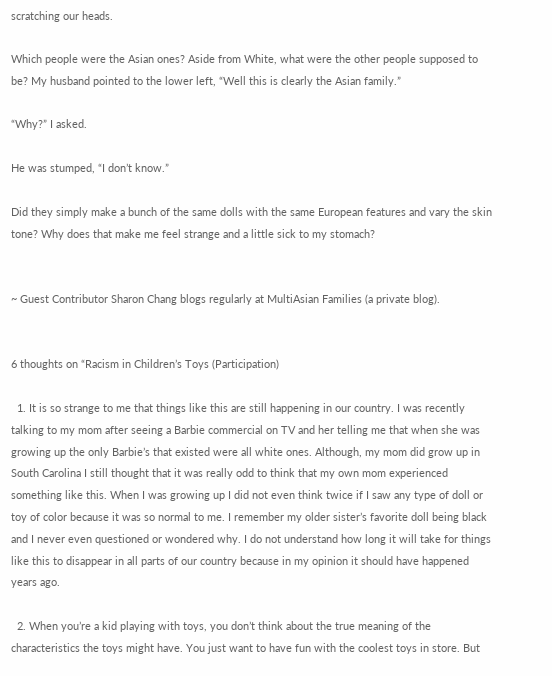scratching our heads.

Which people were the Asian ones? Aside from White, what were the other people supposed to be? My husband pointed to the lower left, “Well this is clearly the Asian family.”

“Why?” I asked.

He was stumped, “I don’t know.”

Did they simply make a bunch of the same dolls with the same European features and vary the skin tone? Why does that make me feel strange and a little sick to my stomach?


~ Guest Contributor Sharon Chang blogs regularly at MultiAsian Families (a private blog).


6 thoughts on “Racism in Children’s Toys (Participation)

  1. It is so strange to me that things like this are still happening in our country. I was recently talking to my mom after seeing a Barbie commercial on TV and her telling me that when she was growing up the only Barbie’s that existed were all white ones. Although, my mom did grow up in South Carolina I still thought that it was really odd to think that my own mom experienced something like this. When I was growing up I did not even think twice if I saw any type of doll or toy of color because it was so normal to me. I remember my older sister’s favorite doll being black and I never even questioned or wondered why. I do not understand how long it will take for things like this to disappear in all parts of our country because in my opinion it should have happened years ago.

  2. When you’re a kid playing with toys, you don’t think about the true meaning of the characteristics the toys might have. You just want to have fun with the coolest toys in store. But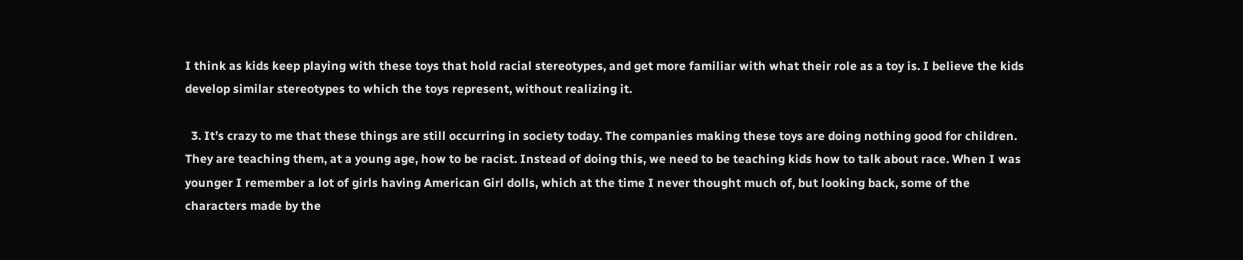I think as kids keep playing with these toys that hold racial stereotypes, and get more familiar with what their role as a toy is. I believe the kids develop similar stereotypes to which the toys represent, without realizing it.

  3. It’s crazy to me that these things are still occurring in society today. The companies making these toys are doing nothing good for children. They are teaching them, at a young age, how to be racist. Instead of doing this, we need to be teaching kids how to talk about race. When I was younger I remember a lot of girls having American Girl dolls, which at the time I never thought much of, but looking back, some of the characters made by the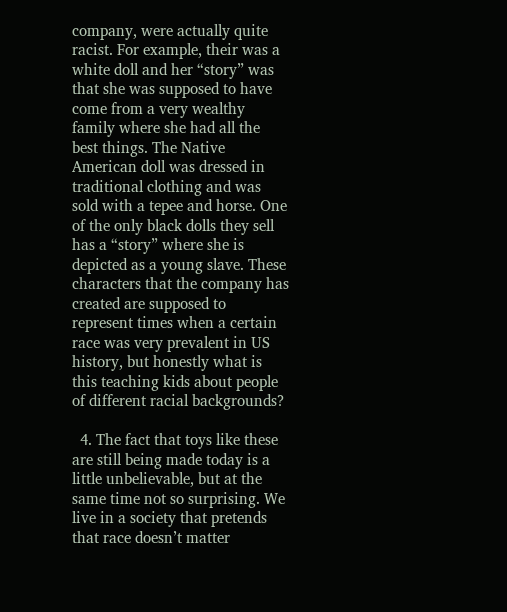company, were actually quite racist. For example, their was a white doll and her “story” was that she was supposed to have come from a very wealthy family where she had all the best things. The Native American doll was dressed in traditional clothing and was sold with a tepee and horse. One of the only black dolls they sell has a “story” where she is depicted as a young slave. These characters that the company has created are supposed to represent times when a certain race was very prevalent in US history, but honestly what is this teaching kids about people of different racial backgrounds?

  4. The fact that toys like these are still being made today is a little unbelievable, but at the same time not so surprising. We live in a society that pretends that race doesn’t matter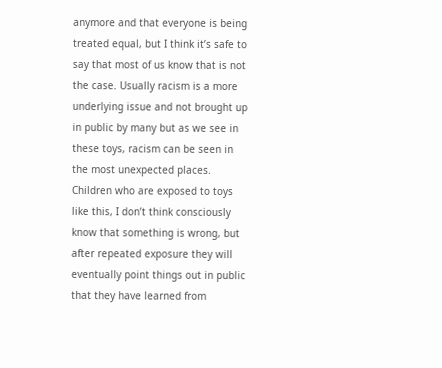anymore and that everyone is being treated equal, but I think it’s safe to say that most of us know that is not the case. Usually racism is a more underlying issue and not brought up in public by many but as we see in these toys, racism can be seen in the most unexpected places. Children who are exposed to toys like this, I don’t think consciously know that something is wrong, but after repeated exposure they will eventually point things out in public that they have learned from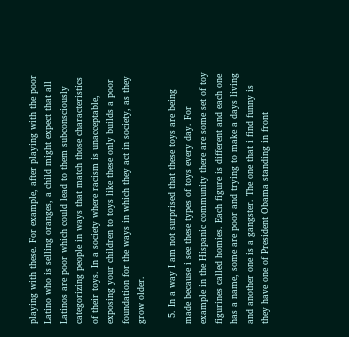playing with these. For example, after playing with the poor Latino who is selling oranges, a child might expect that all Latinos are poor which could lead to them subconsciously categorizing people in ways that match those characteristics of their toys. In a society where racism is unacceptable, exposing your children to toys like these only builds a poor foundation for the ways in which they act in society, as they grow older.

  5. In a way I am not surprised that these toys are being made because i see these types of toys every day. For example in the Hispanic community there are some set of toy figurines called homies. Each figure is different and each one has a name, some are poor and trying to make a days living and another one is a gangster. The one that i find funny is they have one of President Obama standing in front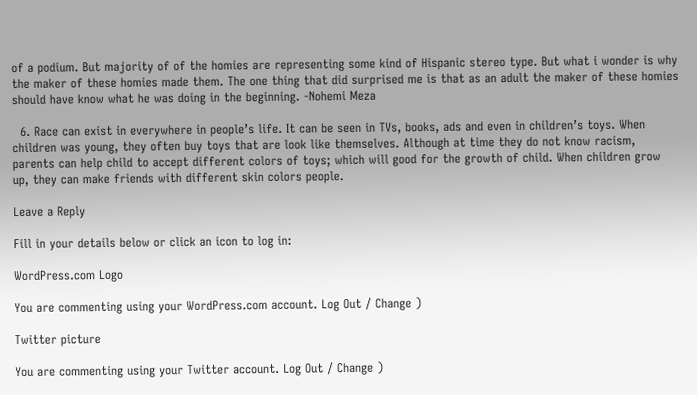of a podium. But majority of of the homies are representing some kind of Hispanic stereo type. But what i wonder is why the maker of these homies made them. The one thing that did surprised me is that as an adult the maker of these homies should have know what he was doing in the beginning. -Nohemi Meza

  6. Race can exist in everywhere in people’s life. It can be seen in TVs, books, ads and even in children’s toys. When children was young, they often buy toys that are look like themselves. Although at time they do not know racism, parents can help child to accept different colors of toys; which will good for the growth of child. When children grow up, they can make friends with different skin colors people.

Leave a Reply

Fill in your details below or click an icon to log in:

WordPress.com Logo

You are commenting using your WordPress.com account. Log Out / Change )

Twitter picture

You are commenting using your Twitter account. Log Out / Change )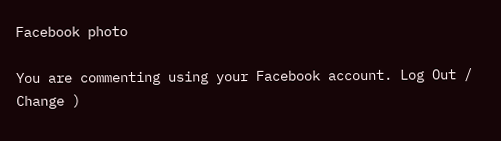Facebook photo

You are commenting using your Facebook account. Log Out / Change )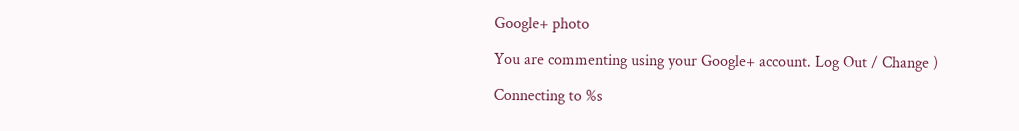Google+ photo

You are commenting using your Google+ account. Log Out / Change )

Connecting to %s